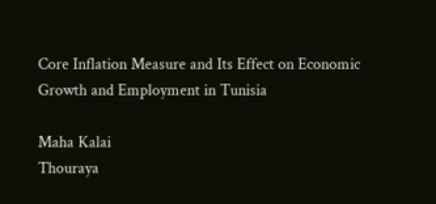Core Inflation Measure and Its Effect on Economic Growth and Employment in Tunisia

Maha Kalai
Thouraya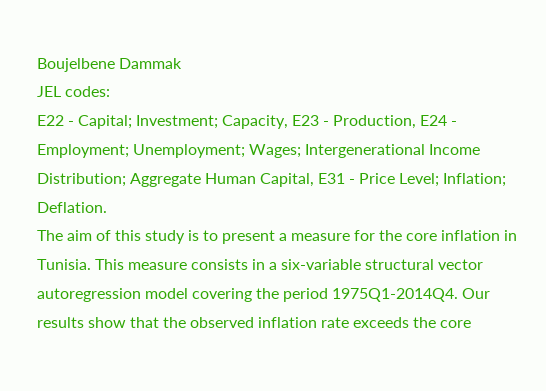Boujelbene Dammak
JEL codes:
E22 - Capital; Investment; Capacity, E23 - Production, E24 - Employment; Unemployment; Wages; Intergenerational Income Distribution; Aggregate Human Capital, E31 - Price Level; Inflation; Deflation.
The aim of this study is to present a measure for the core inflation in Tunisia. This measure consists in a six-variable structural vector autoregression model covering the period 1975Q1-2014Q4. Our results show that the observed inflation rate exceeds the core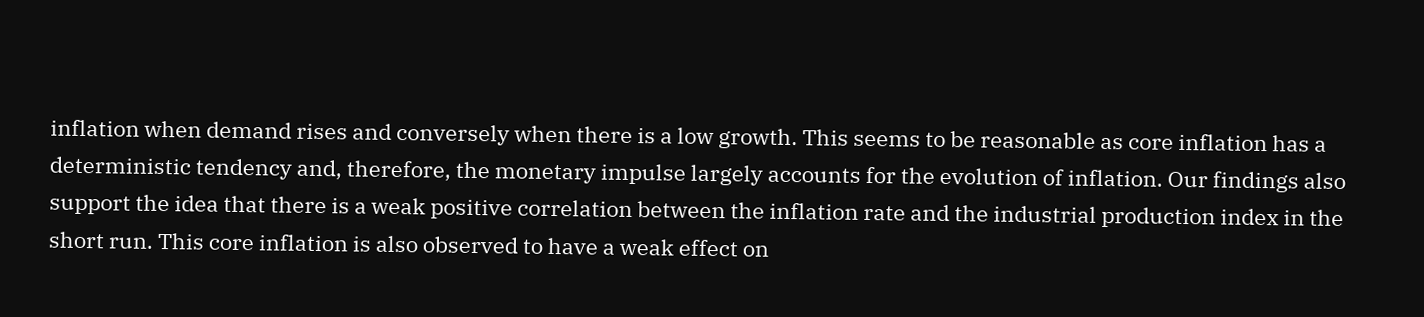inflation when demand rises and conversely when there is a low growth. This seems to be reasonable as core inflation has a deterministic tendency and, therefore, the monetary impulse largely accounts for the evolution of inflation. Our findings also support the idea that there is a weak positive correlation between the inflation rate and the industrial production index in the short run. This core inflation is also observed to have a weak effect on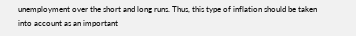unemployment over the short and long runs. Thus, this type of inflation should be taken into account as an important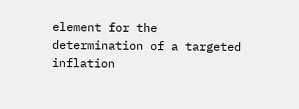element for the determination of a targeted inflation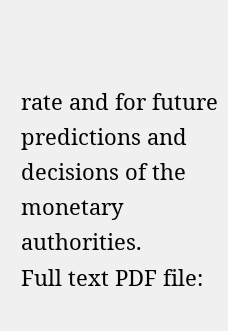rate and for future predictions and decisions of the monetary authorities.
Full text PDF file: